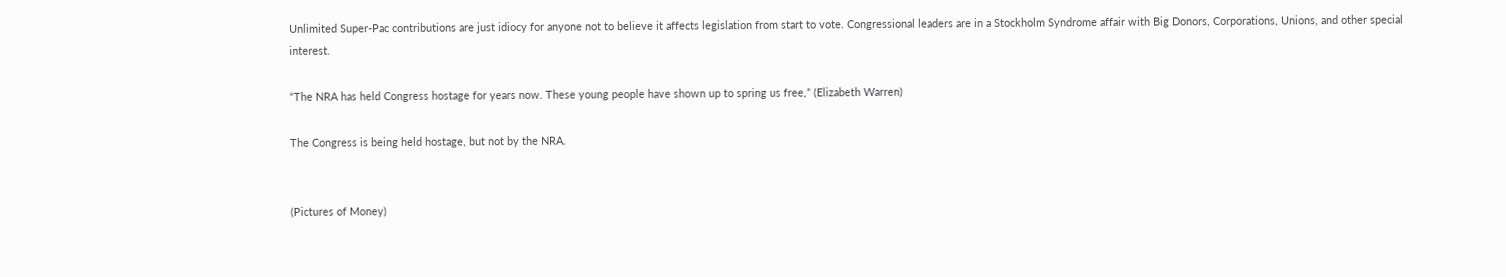Unlimited Super-Pac contributions are just idiocy for anyone not to believe it affects legislation from start to vote. Congressional leaders are in a Stockholm Syndrome affair with Big Donors, Corporations, Unions, and other special interest.

“The NRA has held Congress hostage for years now. These young people have shown up to spring us free,” (Elizabeth Warren)

The Congress is being held hostage, but not by the NRA.


(Pictures of Money)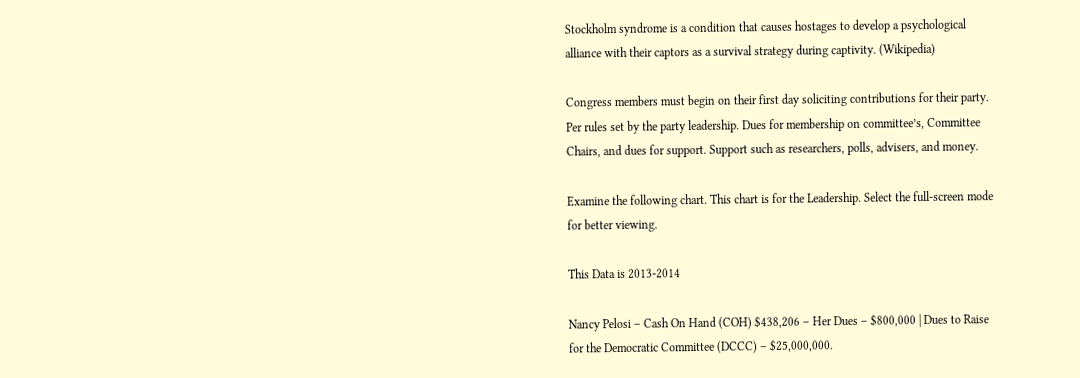Stockholm syndrome is a condition that causes hostages to develop a psychological alliance with their captors as a survival strategy during captivity. (Wikipedia)

Congress members must begin on their first day soliciting contributions for their party. Per rules set by the party leadership. Dues for membership on committee’s, Committee Chairs, and dues for support. Support such as researchers, polls, advisers, and money.

Examine the following chart. This chart is for the Leadership. Select the full-screen mode for better viewing.

This Data is 2013-2014

Nancy Pelosi – Cash On Hand (COH) $438,206 – Her Dues – $800,000 | Dues to Raise for the Democratic Committee (DCCC) – $25,000,000.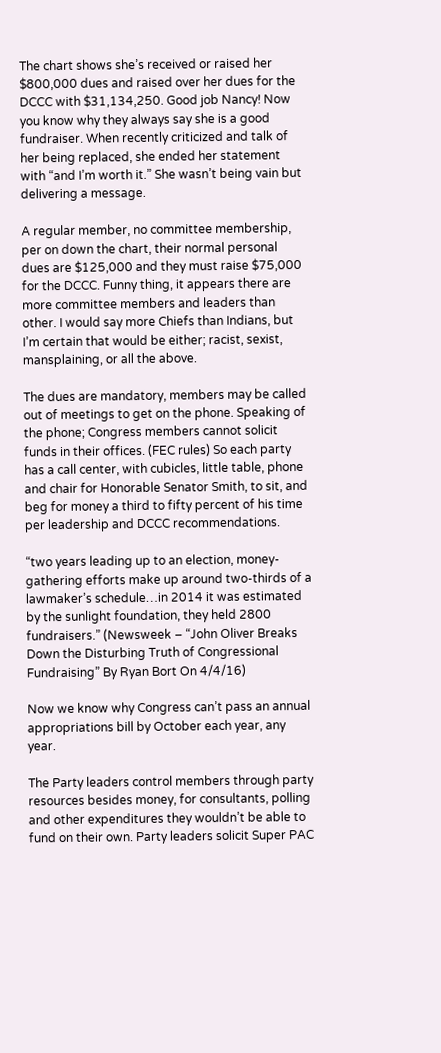The chart shows she’s received or raised her $800,000 dues and raised over her dues for the DCCC with $31,134,250. Good job Nancy! Now you know why they always say she is a good fundraiser. When recently criticized and talk of her being replaced, she ended her statement with “and I’m worth it.” She wasn’t being vain but delivering a message.

A regular member, no committee membership, per on down the chart, their normal personal dues are $125,000 and they must raise $75,000 for the DCCC. Funny thing, it appears there are more committee members and leaders than other. I would say more Chiefs than Indians, but I’m certain that would be either; racist, sexist, mansplaining, or all the above.

The dues are mandatory, members may be called out of meetings to get on the phone. Speaking of the phone; Congress members cannot solicit funds in their offices. (FEC rules) So each party has a call center, with cubicles, little table, phone and chair for Honorable Senator Smith, to sit, and beg for money a third to fifty percent of his time per leadership and DCCC recommendations.

“two years leading up to an election, money-gathering efforts make up around two-thirds of a lawmaker’s schedule…in 2014 it was estimated by the sunlight foundation, they held 2800 fundraisers.” (Newsweek – “John Oliver Breaks Down the Disturbing Truth of Congressional Fundraising” By Ryan Bort On 4/4/16)

Now we know why Congress can’t pass an annual appropriations bill by October each year, any year.

The Party leaders control members through party resources besides money, for consultants, polling and other expenditures they wouldn’t be able to fund on their own. Party leaders solicit Super PAC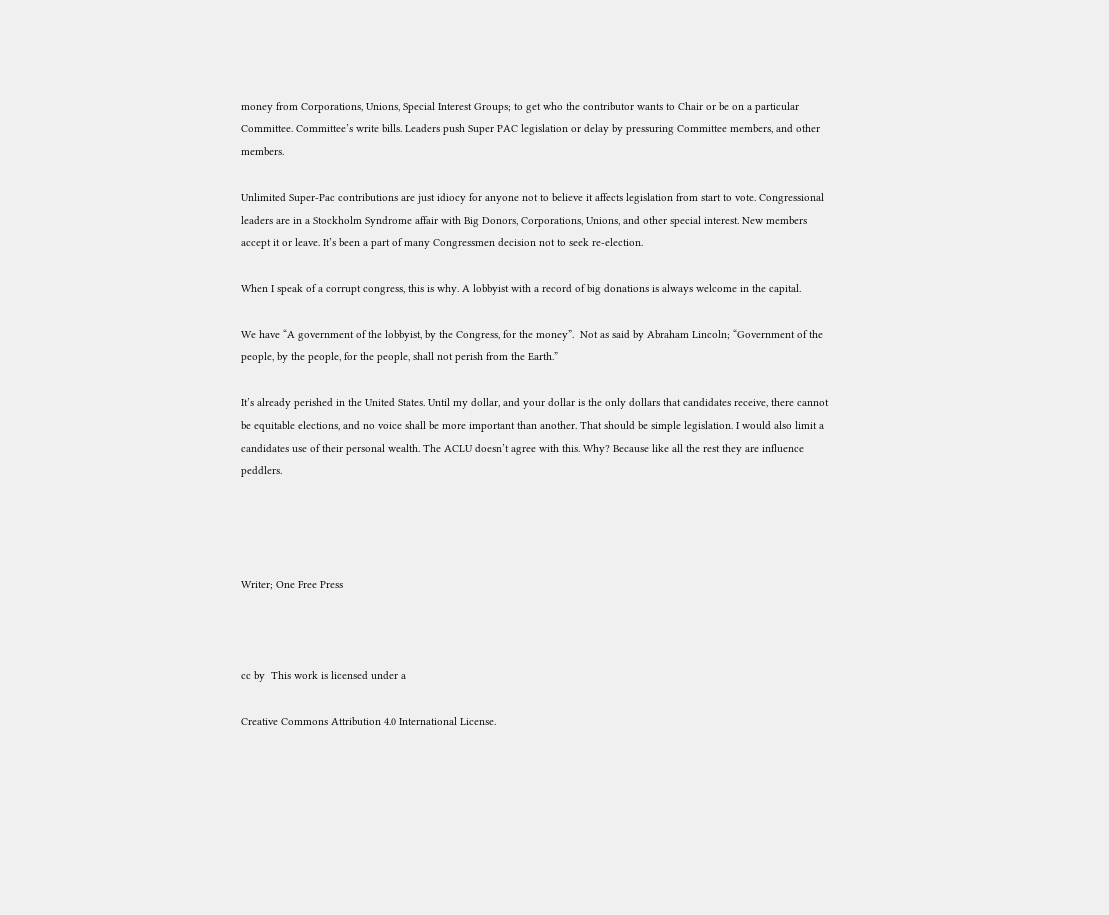money from Corporations, Unions, Special Interest Groups; to get who the contributor wants to Chair or be on a particular Committee. Committee’s write bills. Leaders push Super PAC legislation or delay by pressuring Committee members, and other members.

Unlimited Super-Pac contributions are just idiocy for anyone not to believe it affects legislation from start to vote. Congressional leaders are in a Stockholm Syndrome affair with Big Donors, Corporations, Unions, and other special interest. New members accept it or leave. It’s been a part of many Congressmen decision not to seek re-election.

When I speak of a corrupt congress, this is why. A lobbyist with a record of big donations is always welcome in the capital.

We have “A government of the lobbyist, by the Congress, for the money”.  Not as said by Abraham Lincoln; “Government of the people, by the people, for the people, shall not perish from the Earth.”

It’s already perished in the United States. Until my dollar, and your dollar is the only dollars that candidates receive, there cannot be equitable elections, and no voice shall be more important than another. That should be simple legislation. I would also limit a candidates use of their personal wealth. The ACLU doesn’t agree with this. Why? Because like all the rest they are influence peddlers.




Writer; One Free Press



cc by  This work is licensed under a

Creative Commons Attribution 4.0 International License.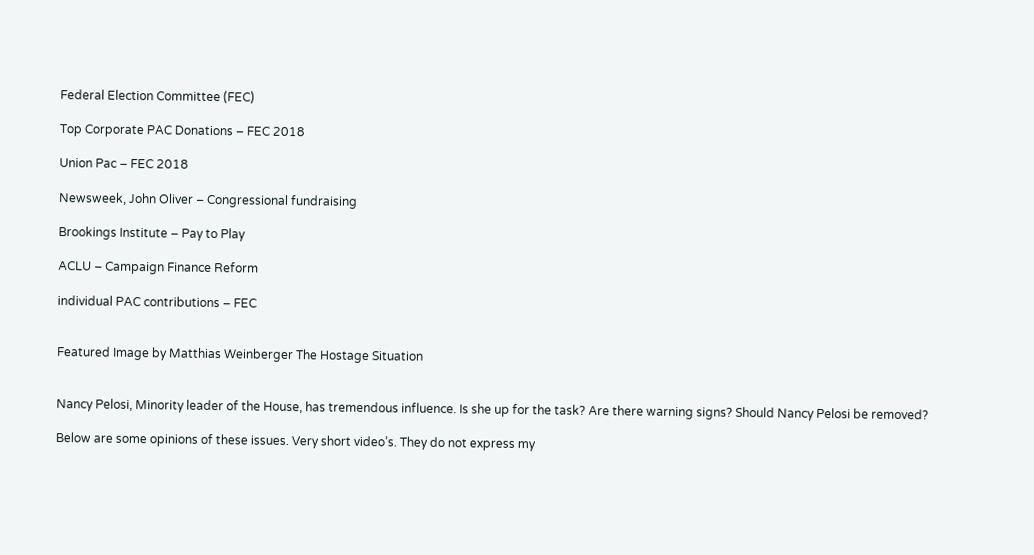Federal Election Committee (FEC)

Top Corporate PAC Donations – FEC 2018

Union Pac – FEC 2018

Newsweek, John Oliver – Congressional fundraising

Brookings Institute – Pay to Play

ACLU – Campaign Finance Reform

individual PAC contributions – FEC


Featured Image by Matthias Weinberger The Hostage Situation


Nancy Pelosi, Minority leader of the House, has tremendous influence. Is she up for the task? Are there warning signs? Should Nancy Pelosi be removed?

Below are some opinions of these issues. Very short video’s. They do not express my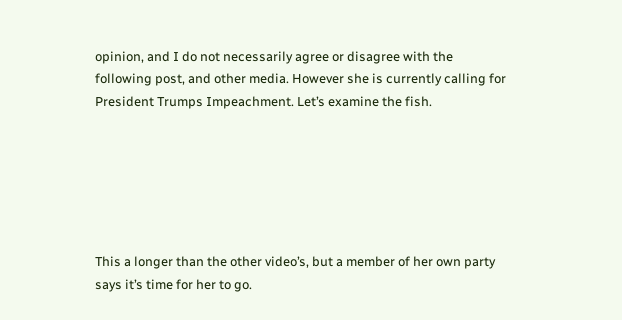opinion, and I do not necessarily agree or disagree with the following post, and other media. However she is currently calling for President Trumps Impeachment. Let’s examine the fish.






This a longer than the other video’s, but a member of her own party says it’s time for her to go.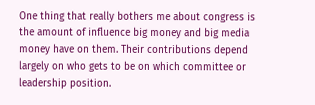One thing that really bothers me about congress is the amount of influence big money and big media money have on them. Their contributions depend largely on who gets to be on which committee or leadership position.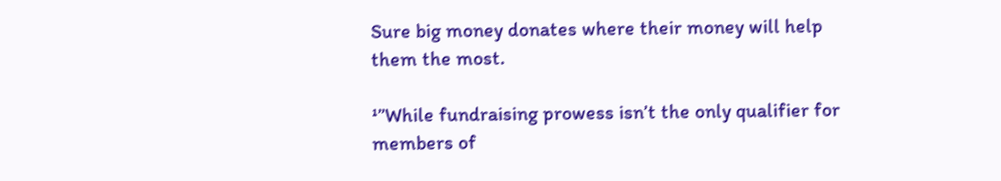Sure big money donates where their money will help them the most.

¹”While fundraising prowess isn’t the only qualifier for members of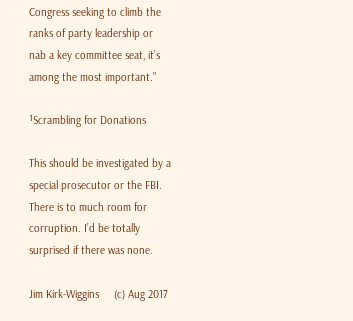Congress seeking to climb the ranks of party leadership or nab a key committee seat, it’s among the most important.”

¹Scrambling for Donations

This should be investigated by a special prosecutor or the FBI. There is to much room for corruption. I’d be totally surprised if there was none.

Jim Kirk-Wiggins     (c) Aug 2017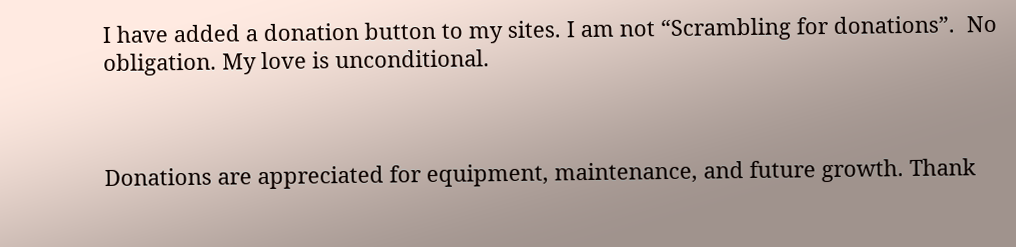I have added a donation button to my sites. I am not “Scrambling for donations”.  No obligation. My love is unconditional.



Donations are appreciated for equipment, maintenance, and future growth. Thank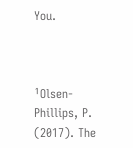You.



¹Olsen-Phillips, P. (2017). The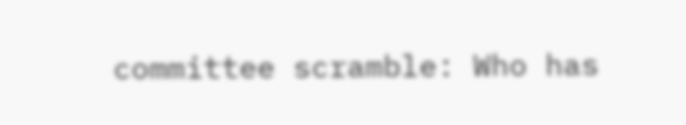committee scramble: Who has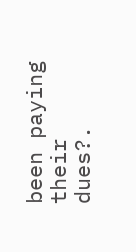been paying their dues?.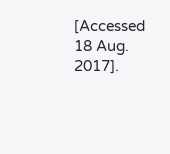[Accessed 18 Aug. 2017].